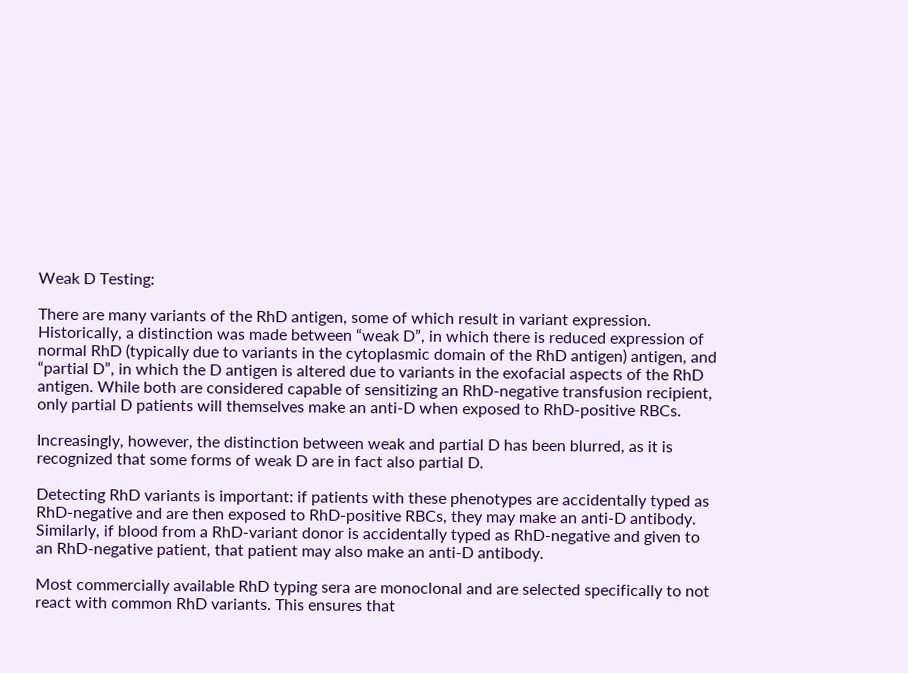Weak D Testing:

There are many variants of the RhD antigen, some of which result in variant expression. Historically, a distinction was made between “weak D”, in which there is reduced expression of normal RhD (typically due to variants in the cytoplasmic domain of the RhD antigen) antigen, and “partial D”, in which the D antigen is altered due to variants in the exofacial aspects of the RhD antigen. While both are considered capable of sensitizing an RhD-negative transfusion recipient, only partial D patients will themselves make an anti-D when exposed to RhD-positive RBCs.

Increasingly, however, the distinction between weak and partial D has been blurred, as it is recognized that some forms of weak D are in fact also partial D.

Detecting RhD variants is important: if patients with these phenotypes are accidentally typed as RhD-negative and are then exposed to RhD-positive RBCs, they may make an anti-D antibody. Similarly, if blood from a RhD-variant donor is accidentally typed as RhD-negative and given to an RhD-negative patient, that patient may also make an anti-D antibody.

Most commercially available RhD typing sera are monoclonal and are selected specifically to not react with common RhD variants. This ensures that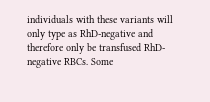individuals with these variants will only type as RhD-negative and therefore only be transfused RhD-negative RBCs. Some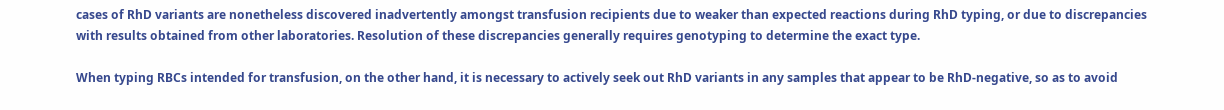cases of RhD variants are nonetheless discovered inadvertently amongst transfusion recipients due to weaker than expected reactions during RhD typing, or due to discrepancies with results obtained from other laboratories. Resolution of these discrepancies generally requires genotyping to determine the exact type.

When typing RBCs intended for transfusion, on the other hand, it is necessary to actively seek out RhD variants in any samples that appear to be RhD-negative, so as to avoid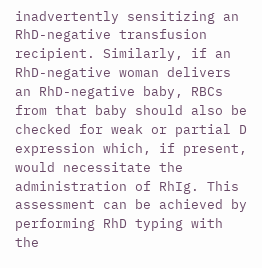inadvertently sensitizing an RhD-negative transfusion recipient. Similarly, if an RhD-negative woman delivers an RhD-negative baby, RBCs from that baby should also be checked for weak or partial D expression which, if present, would necessitate the administration of RhIg. This assessment can be achieved by performing RhD typing with the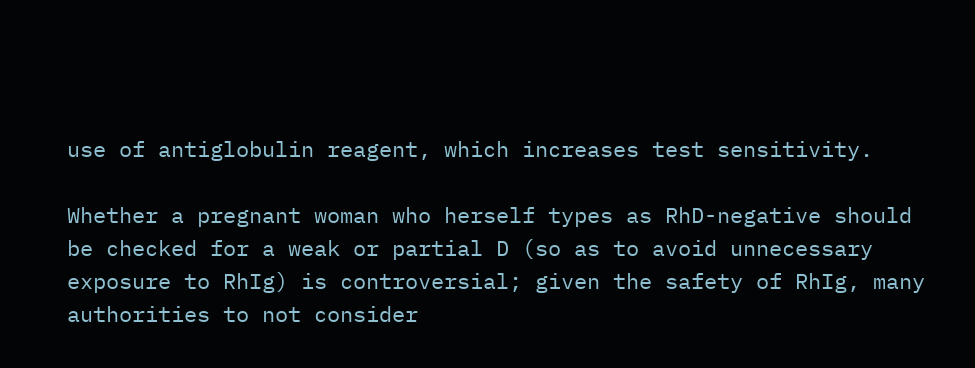use of antiglobulin reagent, which increases test sensitivity.

Whether a pregnant woman who herself types as RhD-negative should be checked for a weak or partial D (so as to avoid unnecessary exposure to RhIg) is controversial; given the safety of RhIg, many authorities to not consider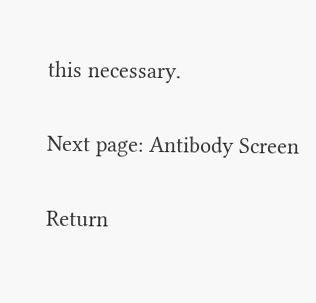this necessary.

Next page: Antibody Screen

Return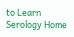to Learn Serology Home